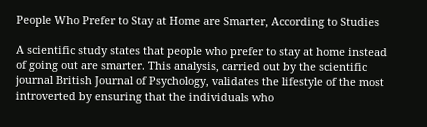People Who Prefer to Stay at Home are Smarter, According to Studies

A scientific study states that people who prefer to stay at home instead of going out are smarter. This analysis, carried out by the scientific journal British Journal of Psychology, validates the lifestyle of the most introverted by ensuring that the individuals who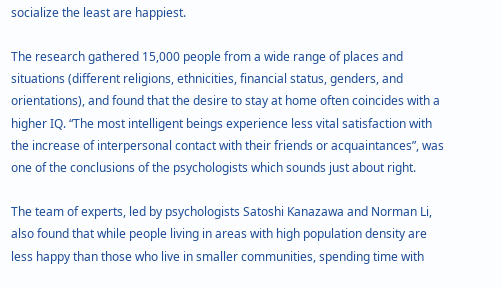socialize the least are happiest.

The research gathered 15,000 people from a wide range of places and situations (different religions, ethnicities, financial status, genders, and orientations), and found that the desire to stay at home often coincides with a higher IQ. “The most intelligent beings experience less vital satisfaction with the increase of interpersonal contact with their friends or acquaintances”, was one of the conclusions of the psychologists which sounds just about right.

The team of experts, led by psychologists Satoshi Kanazawa and Norman Li, also found that while people living in areas with high population density are less happy than those who live in smaller communities, spending time with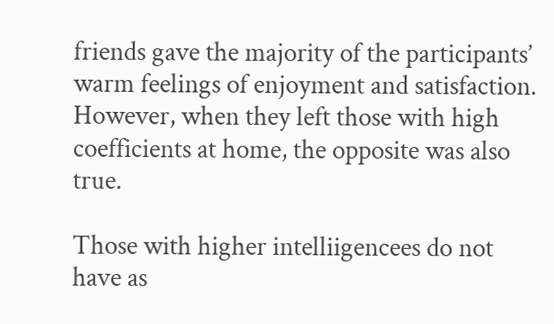friends gave the majority of the participants’ warm feelings of enjoyment and satisfaction. However, when they left those with high coefficients at home, the opposite was also true.

Those with higher intelliigencees do not have as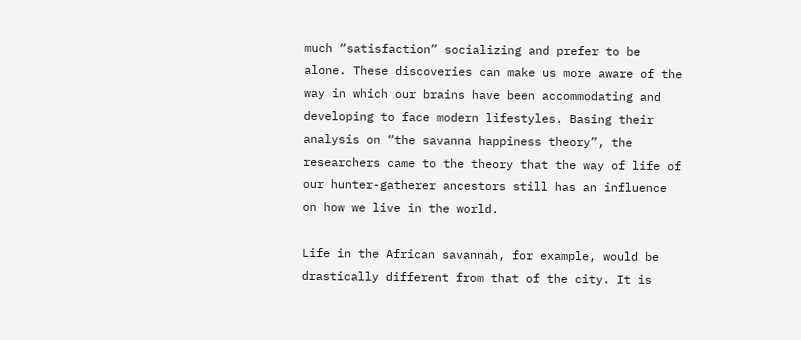much “satisfaction” socializing and prefer to be alone. These discoveries can make us more aware of the way in which our brains have been accommodating and developing to face modern lifestyles. Basing their analysis on “the savanna happiness theory”, the researchers came to the theory that the way of life of our hunter-gatherer ancestors still has an influence on how we live in the world.

Life in the African savannah, for example, would be drastically different from that of the city. It is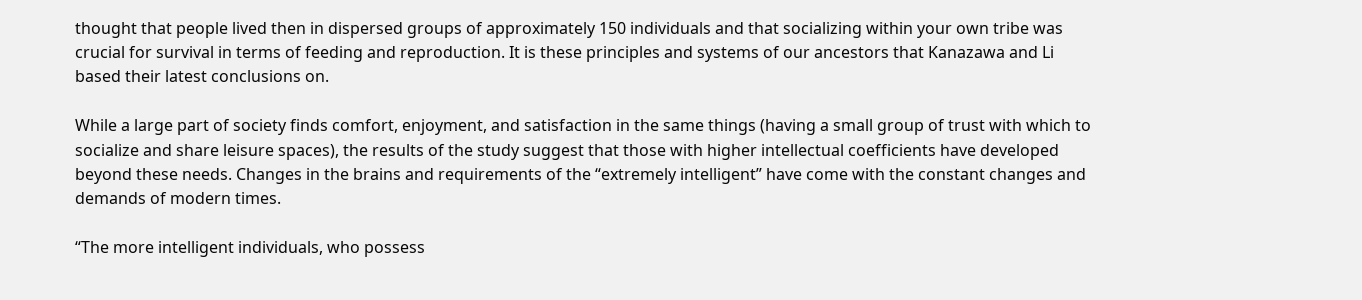thought that people lived then in dispersed groups of approximately 150 individuals and that socializing within your own tribe was crucial for survival in terms of feeding and reproduction. It is these principles and systems of our ancestors that Kanazawa and Li based their latest conclusions on.

While a large part of society finds comfort, enjoyment, and satisfaction in the same things (having a small group of trust with which to socialize and share leisure spaces), the results of the study suggest that those with higher intellectual coefficients have developed beyond these needs. Changes in the brains and requirements of the “extremely intelligent” have come with the constant changes and demands of modern times.

“The more intelligent individuals, who possess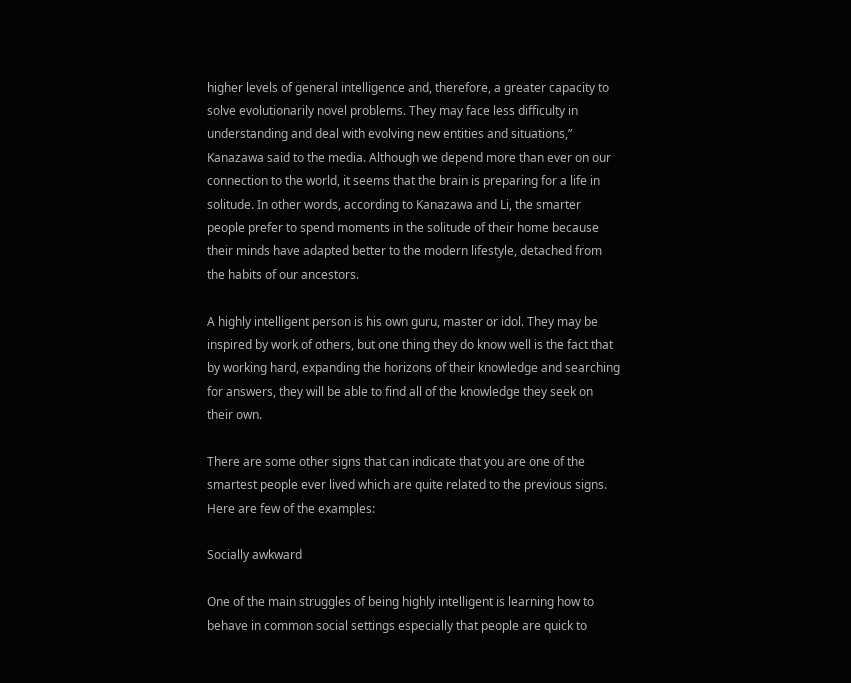higher levels of general intelligence and, therefore, a greater capacity to solve evolutionarily novel problems. They may face less difficulty in understanding and deal with evolving new entities and situations,” Kanazawa said to the media. Although we depend more than ever on our connection to the world, it seems that the brain is preparing for a life in solitude. In other words, according to Kanazawa and Li, the smarter people prefer to spend moments in the solitude of their home because their minds have adapted better to the modern lifestyle, detached from the habits of our ancestors.

A highly intelligent person is his own guru, master or idol. They may be inspired by work of others, but one thing they do know well is the fact that by working hard, expanding the horizons of their knowledge and searching for answers, they will be able to find all of the knowledge they seek on their own.

There are some other signs that can indicate that you are one of the smartest people ever lived which are quite related to the previous signs. Here are few of the examples:

Socially awkward

One of the main struggles of being highly intelligent is learning how to behave in common social settings especially that people are quick to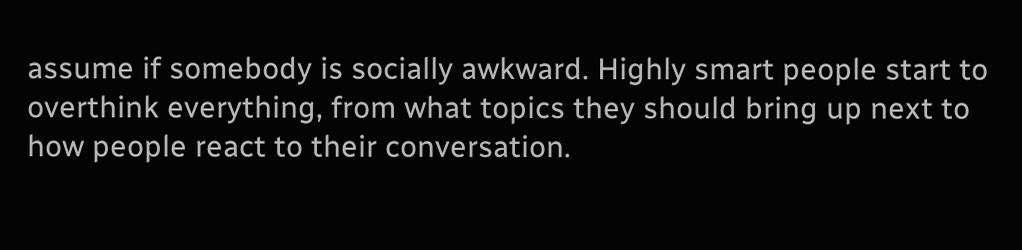assume if somebody is socially awkward. Highly smart people start to overthink everything, from what topics they should bring up next to how people react to their conversation.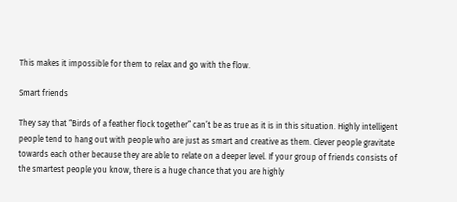This makes it impossible for them to relax and go with the flow.

Smart friends

They say that “Birds of a feather flock together” can’t be as true as it is in this situation. Highly intelligent people tend to hang out with people who are just as smart and creative as them. Clever people gravitate towards each other because they are able to relate on a deeper level. If your group of friends consists of the smartest people you know, there is a huge chance that you are highly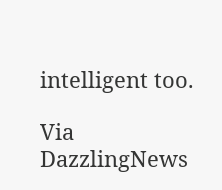intelligent too.

Via DazzlingNews